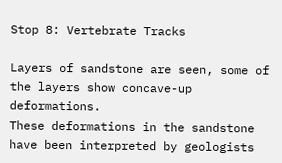Stop 8: Vertebrate Tracks

Layers of sandstone are seen, some of the layers show concave-up deformations.
These deformations in the sandstone have been interpreted by geologists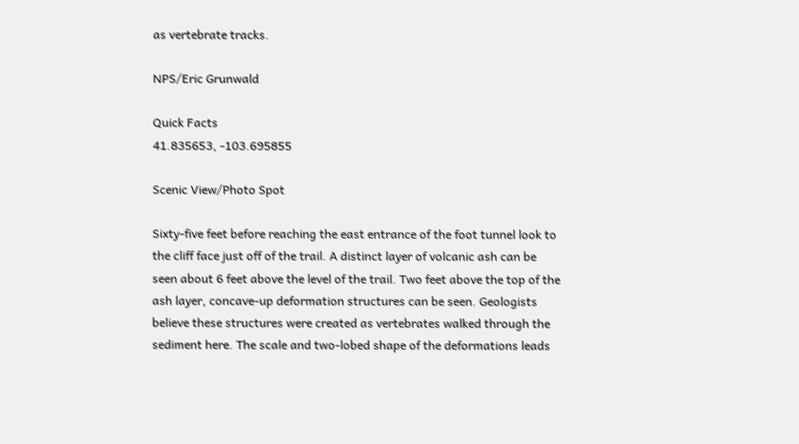as vertebrate tracks.

NPS/Eric Grunwald

Quick Facts
41.835653, -103.695855

Scenic View/Photo Spot

Sixty-five feet before reaching the east entrance of the foot tunnel look to the cliff face just off of the trail. A distinct layer of volcanic ash can be seen about 6 feet above the level of the trail. Two feet above the top of the ash layer, concave-up deformation structures can be seen. Geologists believe these structures were created as vertebrates walked through the sediment here. The scale and two-lobed shape of the deformations leads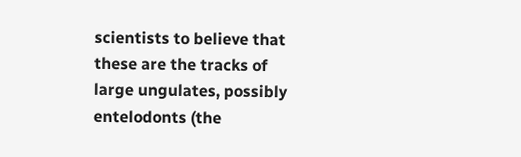scientists to believe that these are the tracks of large ungulates, possibly entelodonts (the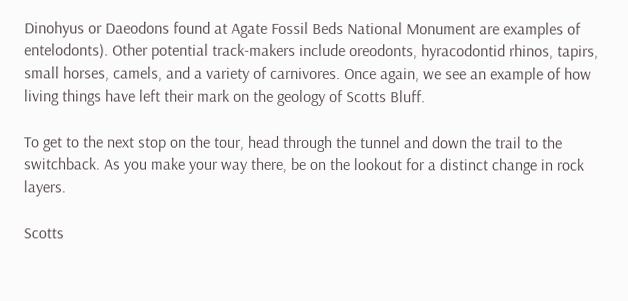Dinohyus or Daeodons found at Agate Fossil Beds National Monument are examples of entelodonts). Other potential track-makers include oreodonts, hyracodontid rhinos, tapirs, small horses, camels, and a variety of carnivores. Once again, we see an example of how living things have left their mark on the geology of Scotts Bluff.

To get to the next stop on the tour, head through the tunnel and down the trail to the switchback. As you make your way there, be on the lookout for a distinct change in rock layers.

Scotts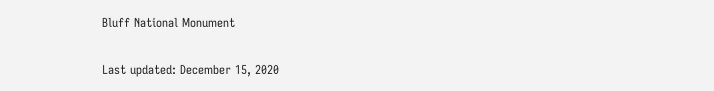Bluff National Monument

Last updated: December 15, 2020